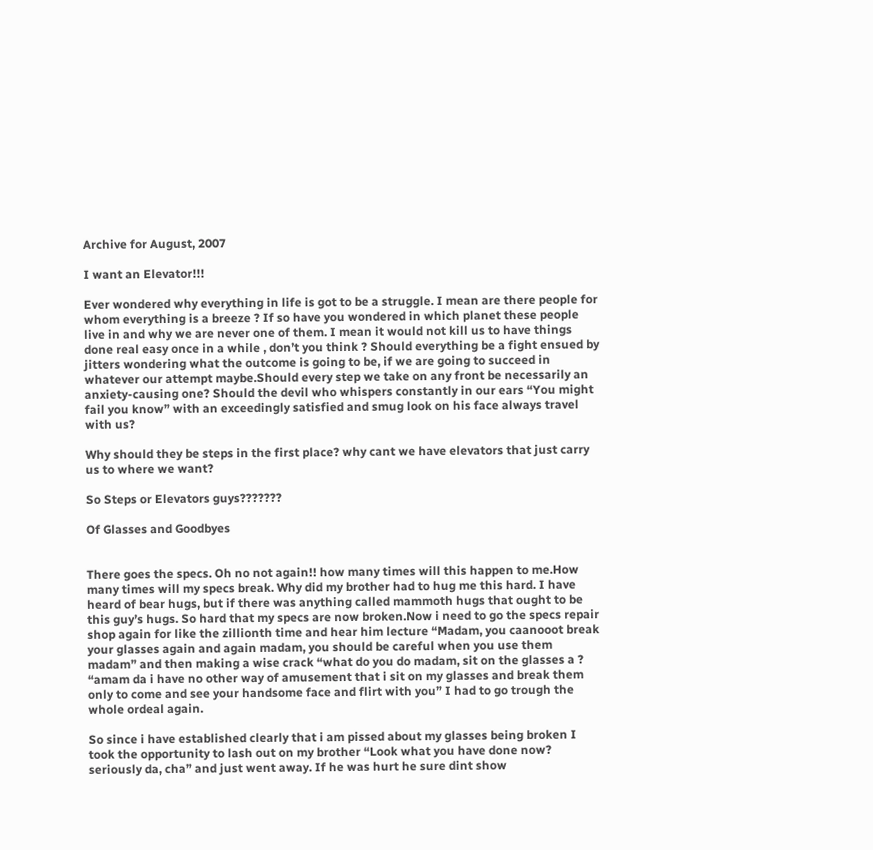Archive for August, 2007

I want an Elevator!!!

Ever wondered why everything in life is got to be a struggle. I mean are there people for whom everything is a breeze ? If so have you wondered in which planet these people live in and why we are never one of them. I mean it would not kill us to have things done real easy once in a while , don’t you think ? Should everything be a fight ensued by jitters wondering what the outcome is going to be, if we are going to succeed in whatever our attempt maybe.Should every step we take on any front be necessarily an anxiety-causing one? Should the devil who whispers constantly in our ears “You might fail you know” with an exceedingly satisfied and smug look on his face always travel with us?

Why should they be steps in the first place? why cant we have elevators that just carry us to where we want?

So Steps or Elevators guys???????

Of Glasses and Goodbyes


There goes the specs. Oh no not again!! how many times will this happen to me.How many times will my specs break. Why did my brother had to hug me this hard. I have heard of bear hugs, but if there was anything called mammoth hugs that ought to be this guy’s hugs. So hard that my specs are now broken.Now i need to go the specs repair shop again for like the zillionth time and hear him lecture “Madam, you caanooot break your glasses again and again madam, you should be careful when you use them madam” and then making a wise crack “what do you do madam, sit on the glasses a ? “amam da i have no other way of amusement that i sit on my glasses and break them only to come and see your handsome face and flirt with you” I had to go trough the whole ordeal again.

So since i have established clearly that i am pissed about my glasses being broken I took the opportunity to lash out on my brother “Look what you have done now? seriously da, cha” and just went away. If he was hurt he sure dint show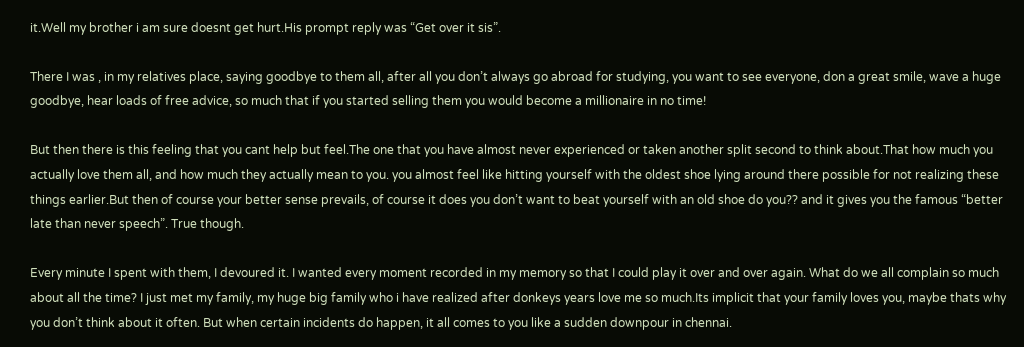it.Well my brother i am sure doesnt get hurt.His prompt reply was “Get over it sis”.

There I was , in my relatives place, saying goodbye to them all, after all you don’t always go abroad for studying, you want to see everyone, don a great smile, wave a huge goodbye, hear loads of free advice, so much that if you started selling them you would become a millionaire in no time!

But then there is this feeling that you cant help but feel.The one that you have almost never experienced or taken another split second to think about.That how much you actually love them all, and how much they actually mean to you. you almost feel like hitting yourself with the oldest shoe lying around there possible for not realizing these things earlier.But then of course your better sense prevails, of course it does you don’t want to beat yourself with an old shoe do you?? and it gives you the famous “better late than never speech”. True though.

Every minute I spent with them, I devoured it. I wanted every moment recorded in my memory so that I could play it over and over again. What do we all complain so much about all the time? I just met my family, my huge big family who i have realized after donkeys years love me so much.Its implicit that your family loves you, maybe thats why you don’t think about it often. But when certain incidents do happen, it all comes to you like a sudden downpour in chennai.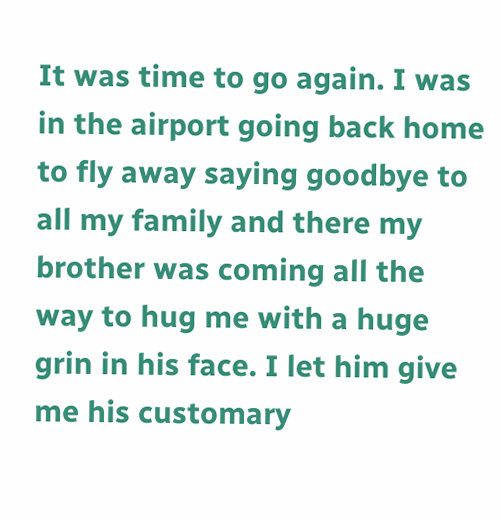It was time to go again. I was in the airport going back home to fly away saying goodbye to all my family and there my brother was coming all the way to hug me with a huge grin in his face. I let him give me his customary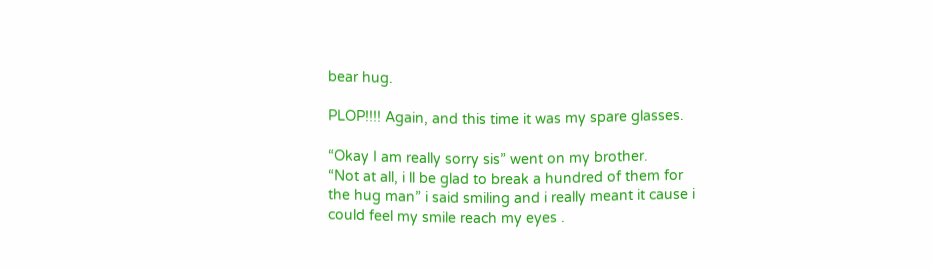bear hug.

PLOP!!!! Again, and this time it was my spare glasses.

“Okay I am really sorry sis” went on my brother.
“Not at all, i ll be glad to break a hundred of them for the hug man” i said smiling and i really meant it cause i could feel my smile reach my eyes .